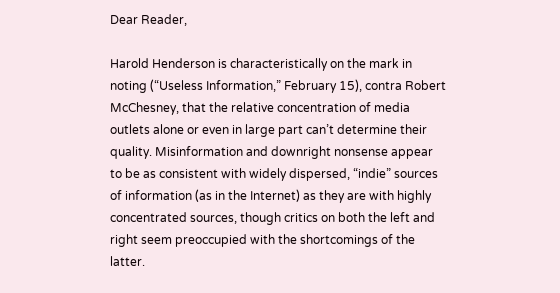Dear Reader,

Harold Henderson is characteristically on the mark in noting (“Useless Information,” February 15), contra Robert McChesney, that the relative concentration of media outlets alone or even in large part can’t determine their quality. Misinformation and downright nonsense appear to be as consistent with widely dispersed, “indie” sources of information (as in the Internet) as they are with highly concentrated sources, though critics on both the left and right seem preoccupied with the shortcomings of the latter.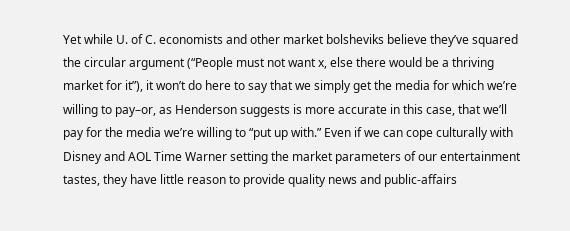Yet while U. of C. economists and other market bolsheviks believe they’ve squared the circular argument (“People must not want x, else there would be a thriving market for it”), it won’t do here to say that we simply get the media for which we’re willing to pay–or, as Henderson suggests is more accurate in this case, that we’ll pay for the media we’re willing to “put up with.” Even if we can cope culturally with Disney and AOL Time Warner setting the market parameters of our entertainment tastes, they have little reason to provide quality news and public-affairs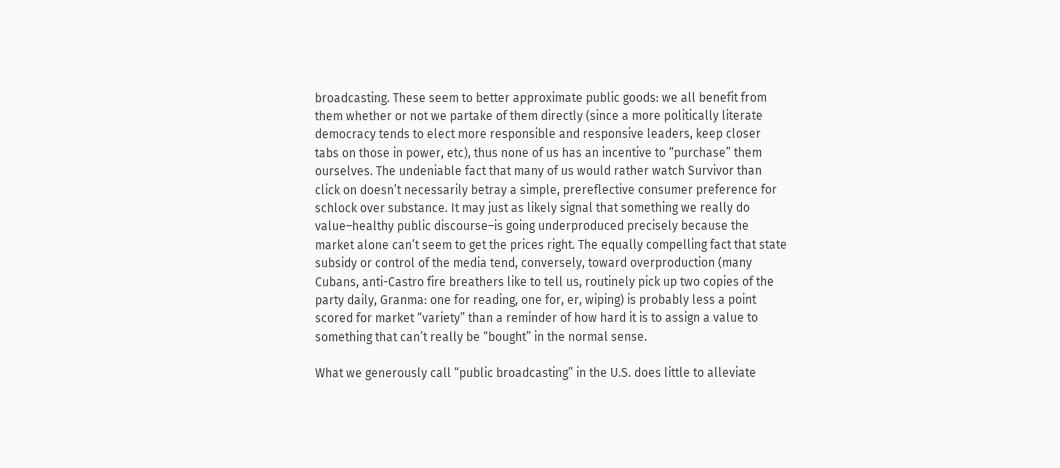broadcasting. These seem to better approximate public goods: we all benefit from them whether or not we partake of them directly (since a more politically literate democracy tends to elect more responsible and responsive leaders, keep closer tabs on those in power, etc), thus none of us has an incentive to “purchase” them ourselves. The undeniable fact that many of us would rather watch Survivor than click on doesn’t necessarily betray a simple, prereflective consumer preference for schlock over substance. It may just as likely signal that something we really do value–healthy public discourse–is going underproduced precisely because the market alone can’t seem to get the prices right. The equally compelling fact that state subsidy or control of the media tend, conversely, toward overproduction (many Cubans, anti-Castro fire breathers like to tell us, routinely pick up two copies of the party daily, Granma: one for reading, one for, er, wiping) is probably less a point scored for market “variety” than a reminder of how hard it is to assign a value to something that can’t really be “bought” in the normal sense.

What we generously call “public broadcasting” in the U.S. does little to alleviate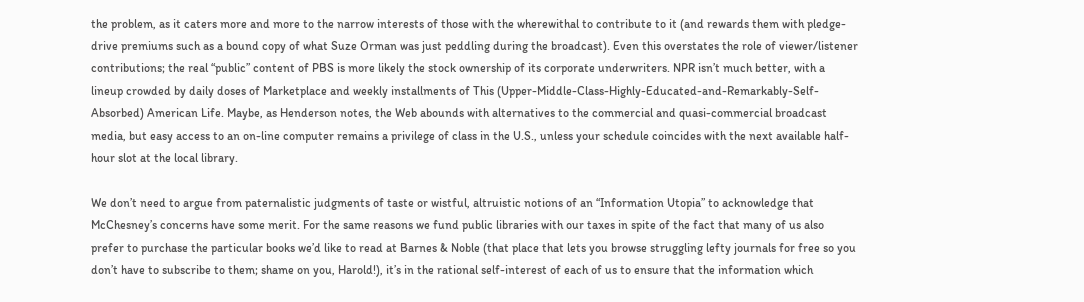the problem, as it caters more and more to the narrow interests of those with the wherewithal to contribute to it (and rewards them with pledge-drive premiums such as a bound copy of what Suze Orman was just peddling during the broadcast). Even this overstates the role of viewer/listener contributions; the real “public” content of PBS is more likely the stock ownership of its corporate underwriters. NPR isn’t much better, with a lineup crowded by daily doses of Marketplace and weekly installments of This (Upper-Middle-Class-Highly-Educated-and-Remarkably-Self-Absorbed) American Life. Maybe, as Henderson notes, the Web abounds with alternatives to the commercial and quasi-commercial broadcast media, but easy access to an on-line computer remains a privilege of class in the U.S., unless your schedule coincides with the next available half-hour slot at the local library.

We don’t need to argue from paternalistic judgments of taste or wistful, altruistic notions of an “Information Utopia” to acknowledge that McChesney’s concerns have some merit. For the same reasons we fund public libraries with our taxes in spite of the fact that many of us also prefer to purchase the particular books we’d like to read at Barnes & Noble (that place that lets you browse struggling lefty journals for free so you don’t have to subscribe to them; shame on you, Harold!), it’s in the rational self-interest of each of us to ensure that the information which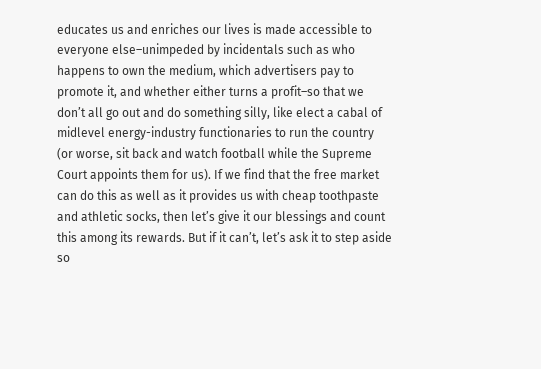educates us and enriches our lives is made accessible to everyone else–unimpeded by incidentals such as who happens to own the medium, which advertisers pay to promote it, and whether either turns a profit–so that we don’t all go out and do something silly, like elect a cabal of midlevel energy-industry functionaries to run the country (or worse, sit back and watch football while the Supreme Court appoints them for us). If we find that the free market can do this as well as it provides us with cheap toothpaste and athletic socks, then let’s give it our blessings and count this among its rewards. But if it can’t, let’s ask it to step aside so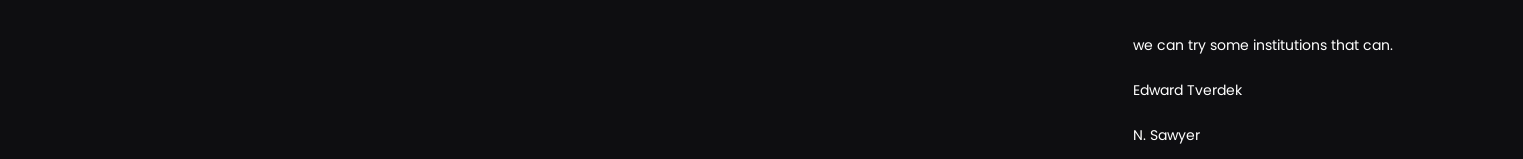we can try some institutions that can.

Edward Tverdek

N. Sawyer